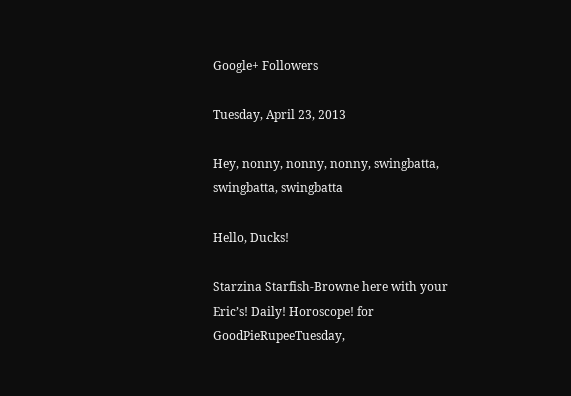Google+ Followers

Tuesday, April 23, 2013

Hey, nonny, nonny, nonny, swingbatta, swingbatta, swingbatta

Hello, Ducks!

Starzina Starfish-Browne here with your Eric’s! Daily! Horoscope! for  GoodPieRupeeTuesday,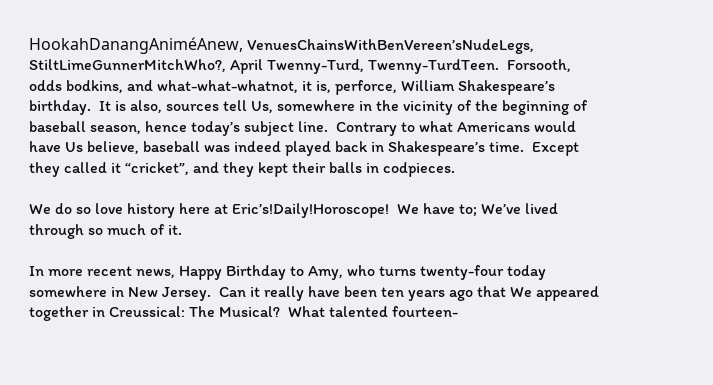HookahDanangAniméAnew, VenuesChainsWithBenVereen’sNudeLegs, StiltLimeGunnerMitchWho?, April Twenny-Turd, Twenny-TurdTeen.  Forsooth, odds bodkins, and what-what-whatnot, it is, perforce, William Shakespeare’s birthday.  It is also, sources tell Us, somewhere in the vicinity of the beginning of baseball season, hence today’s subject line.  Contrary to what Americans would have Us believe, baseball was indeed played back in Shakespeare’s time.  Except they called it “cricket”, and they kept their balls in codpieces.

We do so love history here at Eric’s!Daily!Horoscope!  We have to; We’ve lived through so much of it.

In more recent news, Happy Birthday to Amy, who turns twenty-four today somewhere in New Jersey.  Can it really have been ten years ago that We appeared together in Creussical: The Musical?  What talented fourteen-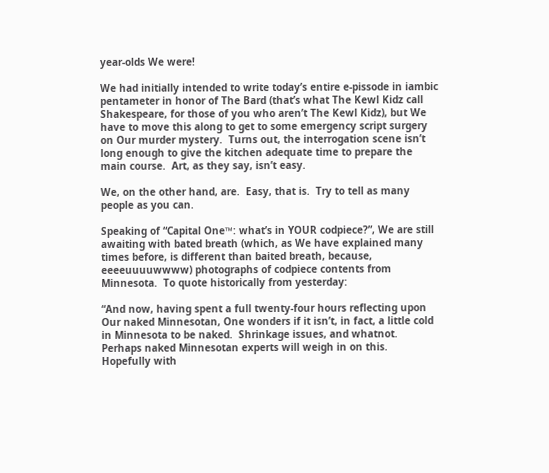year-olds We were!

We had initially intended to write today’s entire e-pissode in iambic pentameter in honor of The Bard (that’s what The Kewl Kidz call Shakespeare, for those of you who aren’t The Kewl Kidz), but We have to move this along to get to some emergency script surgery on Our murder mystery.  Turns out, the interrogation scene isn’t long enough to give the kitchen adequate time to prepare the main course.  Art, as they say, isn’t easy.

We, on the other hand, are.  Easy, that is.  Try to tell as many people as you can.

Speaking of “Capital One™: what’s in YOUR codpiece?”, We are still awaiting with bated breath (which, as We have explained many times before, is different than baited breath, because, eeeeuuuuwwww) photographs of codpiece contents from Minnesota.  To quote historically from yesterday:

“And now, having spent a full twenty-four hours reflecting upon Our naked Minnesotan, One wonders if it isn’t, in fact, a little cold in Minnesota to be naked.  Shrinkage issues, and whatnot.  Perhaps naked Minnesotan experts will weigh in on this.  Hopefully with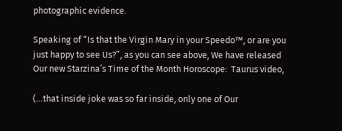photographic evidence.

Speaking of “Is that the Virgin Mary in your Speedo™, or are you just happy to see Us?”, as you can see above, We have released Our new Starzina’s Time of the Month Horoscope:  Taurus video,

(…that inside joke was so far inside, only one of Our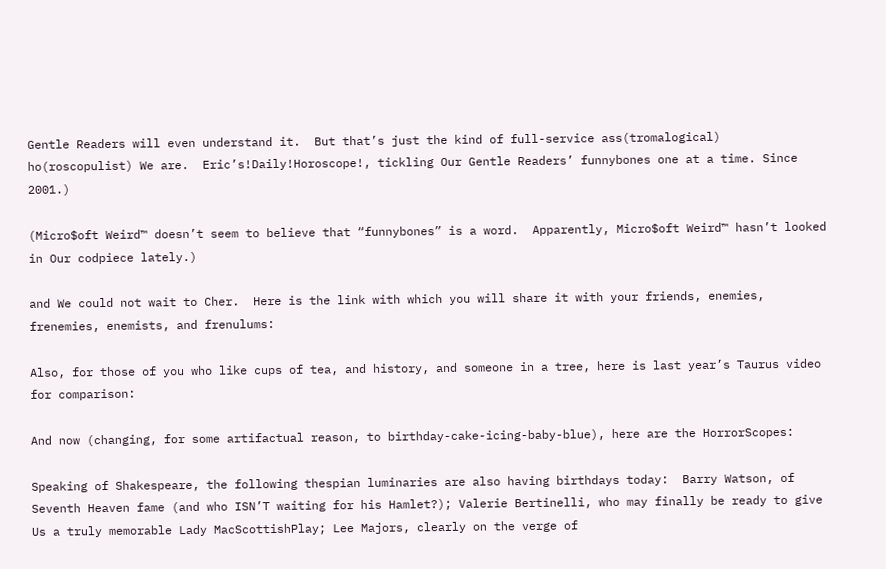Gentle Readers will even understand it.  But that’s just the kind of full-service ass(tromalogical) ho(roscopulist) We are.  Eric’s!Daily!Horoscope!, tickling Our Gentle Readers’ funnybones one at a time. Since 2001.)

(Micro$oft Weird™ doesn’t seem to believe that “funnybones” is a word.  Apparently, Micro$oft Weird™ hasn’t looked in Our codpiece lately.)

and We could not wait to Cher.  Here is the link with which you will share it with your friends, enemies, frenemies, enemists, and frenulums:

Also, for those of you who like cups of tea, and history, and someone in a tree, here is last year’s Taurus video for comparison:

And now (changing, for some artifactual reason, to birthday-cake-icing-baby-blue), here are the HorrorScopes:

Speaking of Shakespeare, the following thespian luminaries are also having birthdays today:  Barry Watson, of Seventh Heaven fame (and who ISN’T waiting for his Hamlet?); Valerie Bertinelli, who may finally be ready to give Us a truly memorable Lady MacScottishPlay; Lee Majors, clearly on the verge of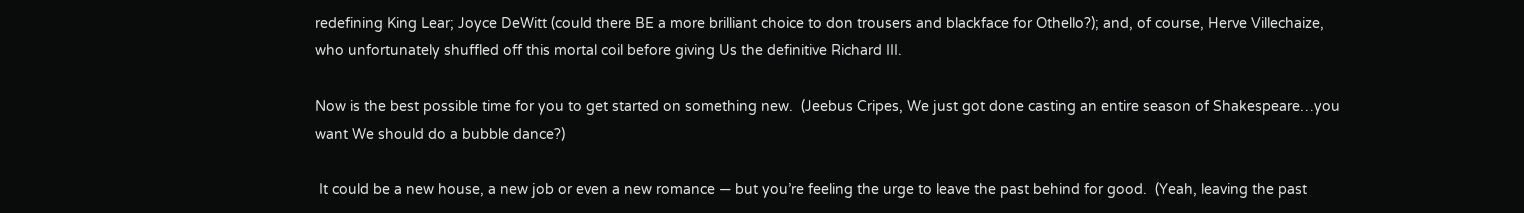redefining King Lear; Joyce DeWitt (could there BE a more brilliant choice to don trousers and blackface for Othello?); and, of course, Herve Villechaize, who unfortunately shuffled off this mortal coil before giving Us the definitive Richard III.

Now is the best possible time for you to get started on something new.  (Jeebus Cripes, We just got done casting an entire season of Shakespeare…you want We should do a bubble dance?)

 It could be a new house, a new job or even a new romance — but you’re feeling the urge to leave the past behind for good.  (Yeah, leaving the past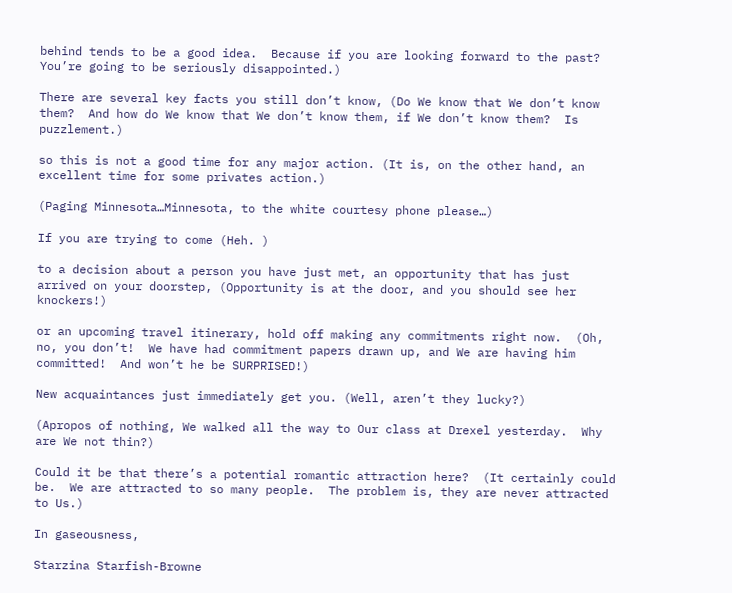behind tends to be a good idea.  Because if you are looking forward to the past?  You’re going to be seriously disappointed.)

There are several key facts you still don’t know, (Do We know that We don’t know them?  And how do We know that We don’t know them, if We don’t know them?  Is puzzlement.)

so this is not a good time for any major action. (It is, on the other hand, an excellent time for some privates action.)

(Paging Minnesota…Minnesota, to the white courtesy phone please…)

If you are trying to come (Heh. )

to a decision about a person you have just met, an opportunity that has just arrived on your doorstep, (Opportunity is at the door, and you should see her knockers!)

or an upcoming travel itinerary, hold off making any commitments right now.  (Oh, no, you don’t!  We have had commitment papers drawn up, and We are having him committed!  And won’t he be SURPRISED!)

New acquaintances just immediately get you. (Well, aren’t they lucky?)

(Apropos of nothing, We walked all the way to Our class at Drexel yesterday.  Why are We not thin?)

Could it be that there’s a potential romantic attraction here?  (It certainly could be.  We are attracted to so many people.  The problem is, they are never attracted to Us.)

In gaseousness,

Starzina Starfish-Browne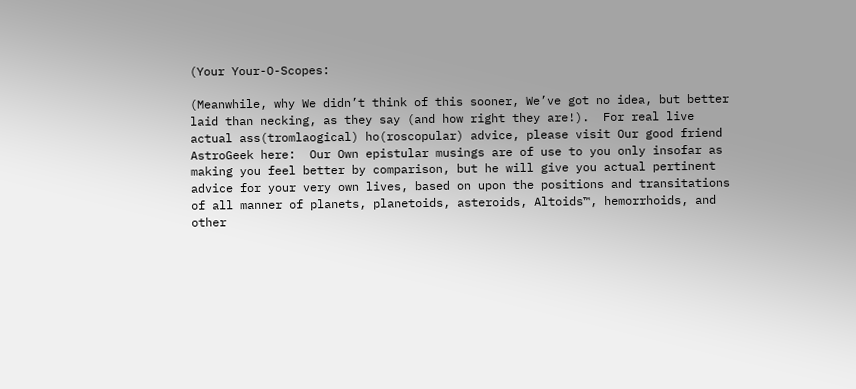(Your Your-O-Scopes:

(Meanwhile, why We didn’t think of this sooner, We’ve got no idea, but better laid than necking, as they say (and how right they are!).  For real live actual ass(tromlaogical) ho(roscopular) advice, please visit Our good friend AstroGeek here:  Our Own epistular musings are of use to you only insofar as making you feel better by comparison, but he will give you actual pertinent advice for your very own lives, based on upon the positions and transitations of all manner of planets, planetoids, asteroids, Altoids™, hemorrhoids, and other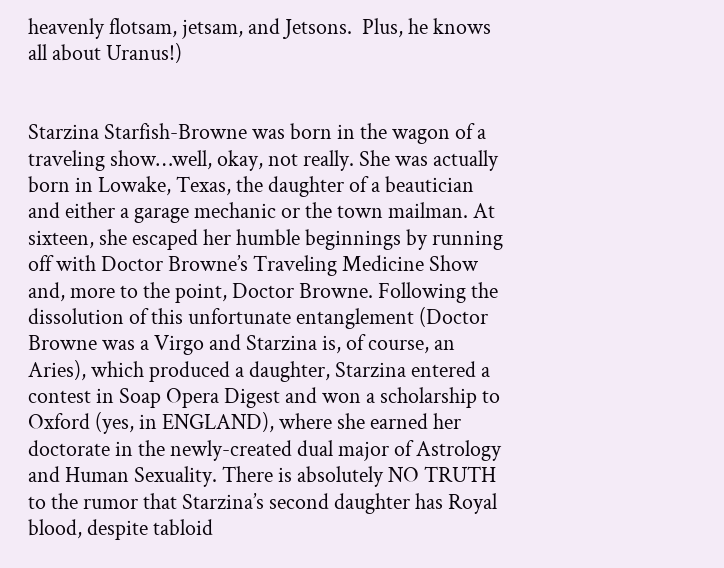heavenly flotsam, jetsam, and Jetsons.  Plus, he knows all about Uranus!)


Starzina Starfish-Browne was born in the wagon of a traveling show…well, okay, not really. She was actually born in Lowake, Texas, the daughter of a beautician and either a garage mechanic or the town mailman. At sixteen, she escaped her humble beginnings by running off with Doctor Browne’s Traveling Medicine Show and, more to the point, Doctor Browne. Following the dissolution of this unfortunate entanglement (Doctor Browne was a Virgo and Starzina is, of course, an Aries), which produced a daughter, Starzina entered a contest in Soap Opera Digest and won a scholarship to Oxford (yes, in ENGLAND), where she earned her doctorate in the newly-created dual major of Astrology and Human Sexuality. There is absolutely NO TRUTH to the rumor that Starzina’s second daughter has Royal blood, despite tabloid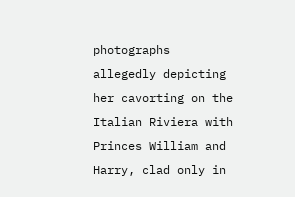photographs allegedly depicting her cavorting on the Italian Riviera with Princes William and Harry, clad only in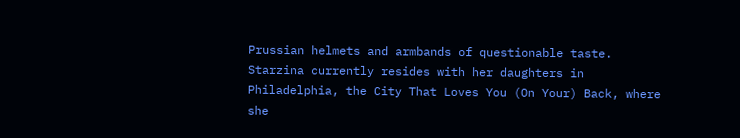Prussian helmets and armbands of questionable taste. Starzina currently resides with her daughters in Philadelphia, the City That Loves You (On Your) Back, where she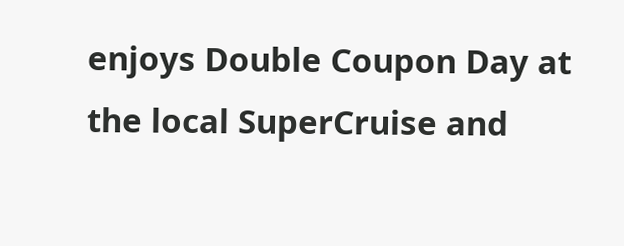enjoys Double Coupon Day at the local SuperCruise and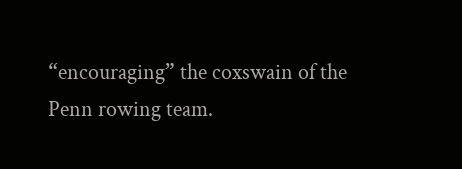“encouraging” the coxswain of the Penn rowing team.